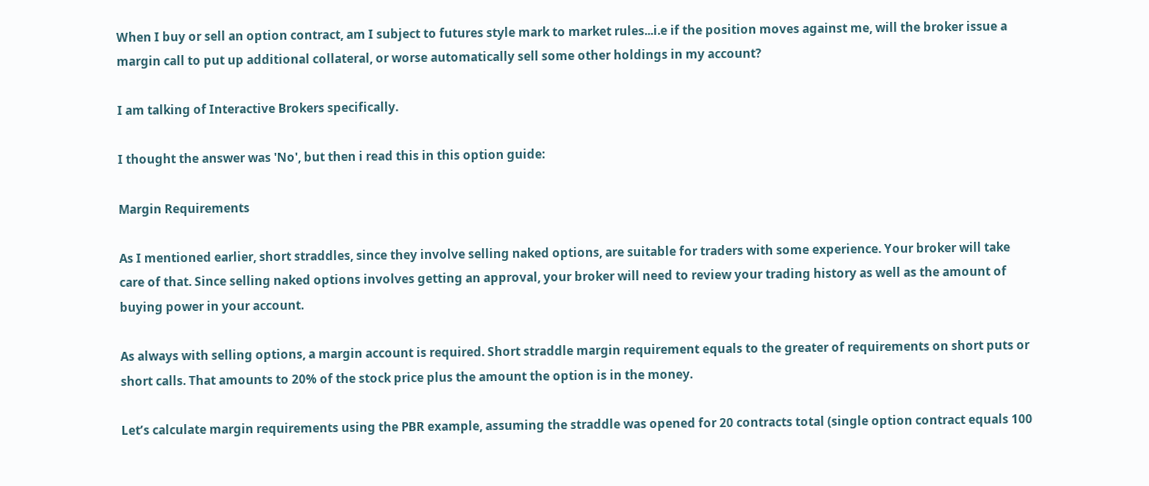When I buy or sell an option contract, am I subject to futures style mark to market rules...i.e if the position moves against me, will the broker issue a margin call to put up additional collateral, or worse automatically sell some other holdings in my account?

I am talking of Interactive Brokers specifically.

I thought the answer was 'No', but then i read this in this option guide:

Margin Requirements

As I mentioned earlier, short straddles, since they involve selling naked options, are suitable for traders with some experience. Your broker will take care of that. Since selling naked options involves getting an approval, your broker will need to review your trading history as well as the amount of buying power in your account.

As always with selling options, a margin account is required. Short straddle margin requirement equals to the greater of requirements on short puts or short calls. That amounts to 20% of the stock price plus the amount the option is in the money.

Let’s calculate margin requirements using the PBR example, assuming the straddle was opened for 20 contracts total (single option contract equals 100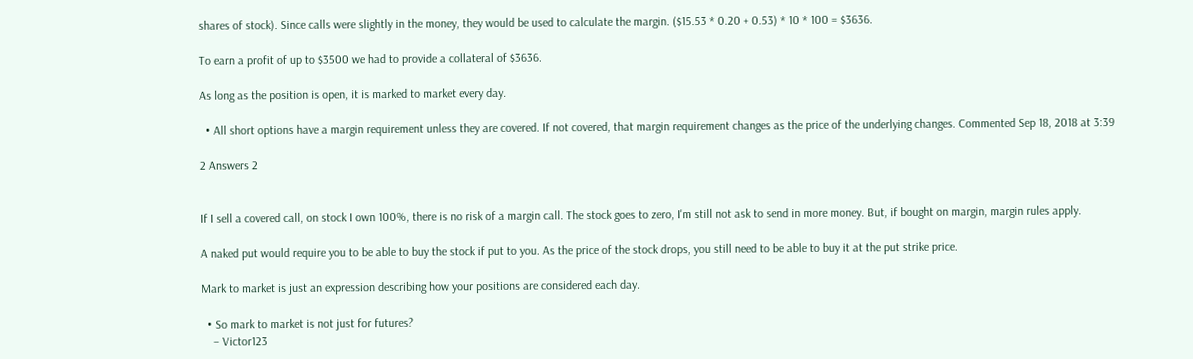shares of stock). Since calls were slightly in the money, they would be used to calculate the margin. ($15.53 * 0.20 + 0.53) * 10 * 100 = $3636.

To earn a profit of up to $3500 we had to provide a collateral of $3636.

As long as the position is open, it is marked to market every day.

  • All short options have a margin requirement unless they are covered. If not covered, that margin requirement changes as the price of the underlying changes. Commented Sep 18, 2018 at 3:39

2 Answers 2


If I sell a covered call, on stock I own 100%, there is no risk of a margin call. The stock goes to zero, I'm still not ask to send in more money. But, if bought on margin, margin rules apply.

A naked put would require you to be able to buy the stock if put to you. As the price of the stock drops, you still need to be able to buy it at the put strike price.

Mark to market is just an expression describing how your positions are considered each day.

  • So mark to market is not just for futures?
    – Victor123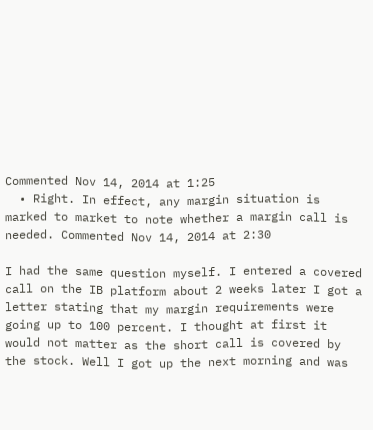Commented Nov 14, 2014 at 1:25
  • Right. In effect, any margin situation is marked to market to note whether a margin call is needed. Commented Nov 14, 2014 at 2:30

I had the same question myself. I entered a covered call on the IB platform about 2 weeks later I got a letter stating that my margin requirements were going up to 100 percent. I thought at first it would not matter as the short call is covered by the stock. Well I got up the next morning and was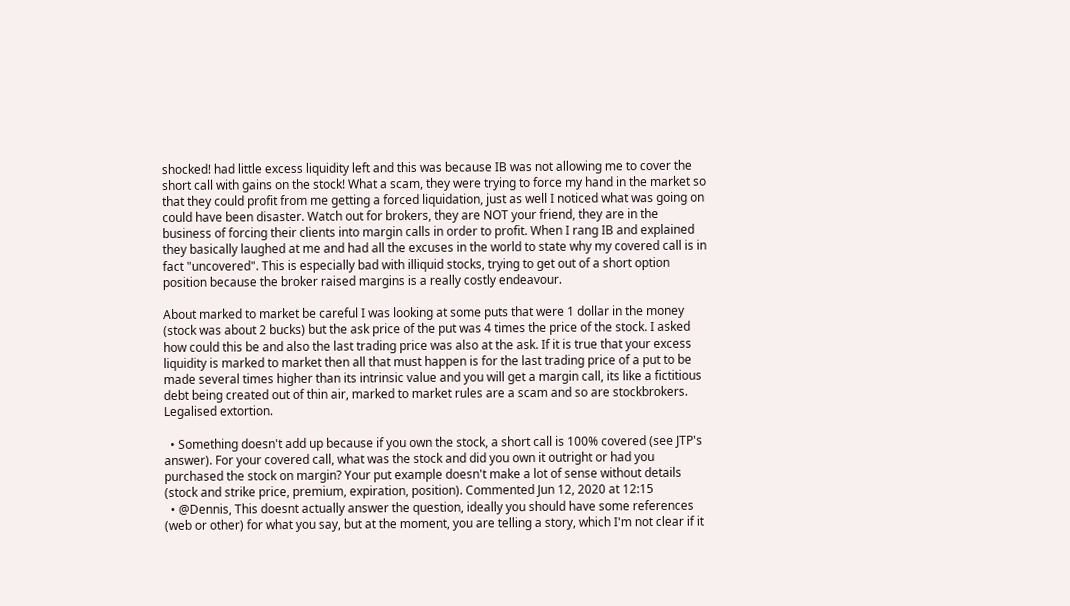shocked! had little excess liquidity left and this was because IB was not allowing me to cover the short call with gains on the stock! What a scam, they were trying to force my hand in the market so that they could profit from me getting a forced liquidation, just as well I noticed what was going on could have been disaster. Watch out for brokers, they are NOT your friend, they are in the business of forcing their clients into margin calls in order to profit. When I rang IB and explained they basically laughed at me and had all the excuses in the world to state why my covered call is in fact "uncovered". This is especially bad with illiquid stocks, trying to get out of a short option position because the broker raised margins is a really costly endeavour.

About marked to market be careful I was looking at some puts that were 1 dollar in the money (stock was about 2 bucks) but the ask price of the put was 4 times the price of the stock. I asked how could this be and also the last trading price was also at the ask. If it is true that your excess liquidity is marked to market then all that must happen is for the last trading price of a put to be made several times higher than its intrinsic value and you will get a margin call, its like a fictitious debt being created out of thin air, marked to market rules are a scam and so are stockbrokers. Legalised extortion.

  • Something doesn't add up because if you own the stock, a short call is 100% covered (see JTP's answer). For your covered call, what was the stock and did you own it outright or had you purchased the stock on margin? Your put example doesn't make a lot of sense without details (stock and strike price, premium, expiration, position). Commented Jun 12, 2020 at 12:15
  • @Dennis, This doesnt actually answer the question, ideally you should have some references (web or other) for what you say, but at the moment, you are telling a story, which I'm not clear if it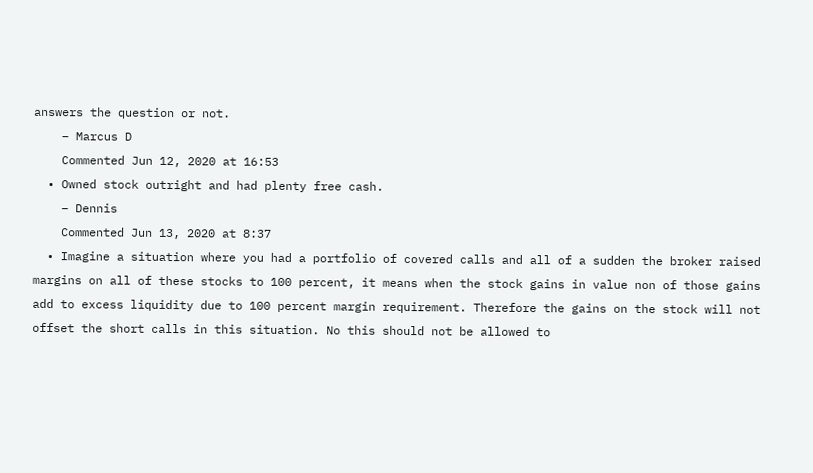answers the question or not.
    – Marcus D
    Commented Jun 12, 2020 at 16:53
  • Owned stock outright and had plenty free cash.
    – Dennis
    Commented Jun 13, 2020 at 8:37
  • Imagine a situation where you had a portfolio of covered calls and all of a sudden the broker raised margins on all of these stocks to 100 percent, it means when the stock gains in value non of those gains add to excess liquidity due to 100 percent margin requirement. Therefore the gains on the stock will not offset the short calls in this situation. No this should not be allowed to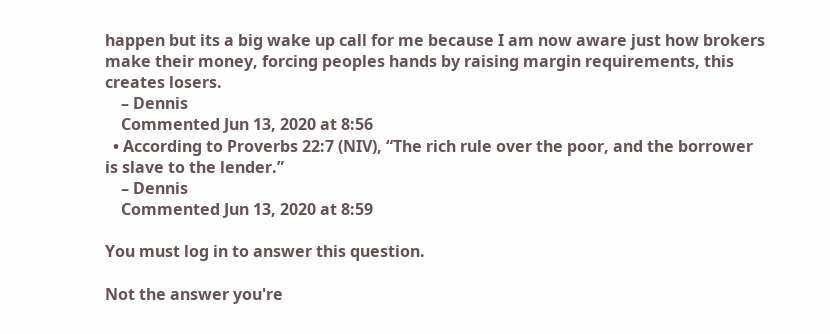happen but its a big wake up call for me because I am now aware just how brokers make their money, forcing peoples hands by raising margin requirements, this creates losers.
    – Dennis
    Commented Jun 13, 2020 at 8:56
  • According to Proverbs 22:7 (NIV), “The rich rule over the poor, and the borrower is slave to the lender.”
    – Dennis
    Commented Jun 13, 2020 at 8:59

You must log in to answer this question.

Not the answer you're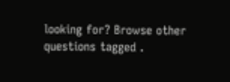looking for? Browse other questions tagged .